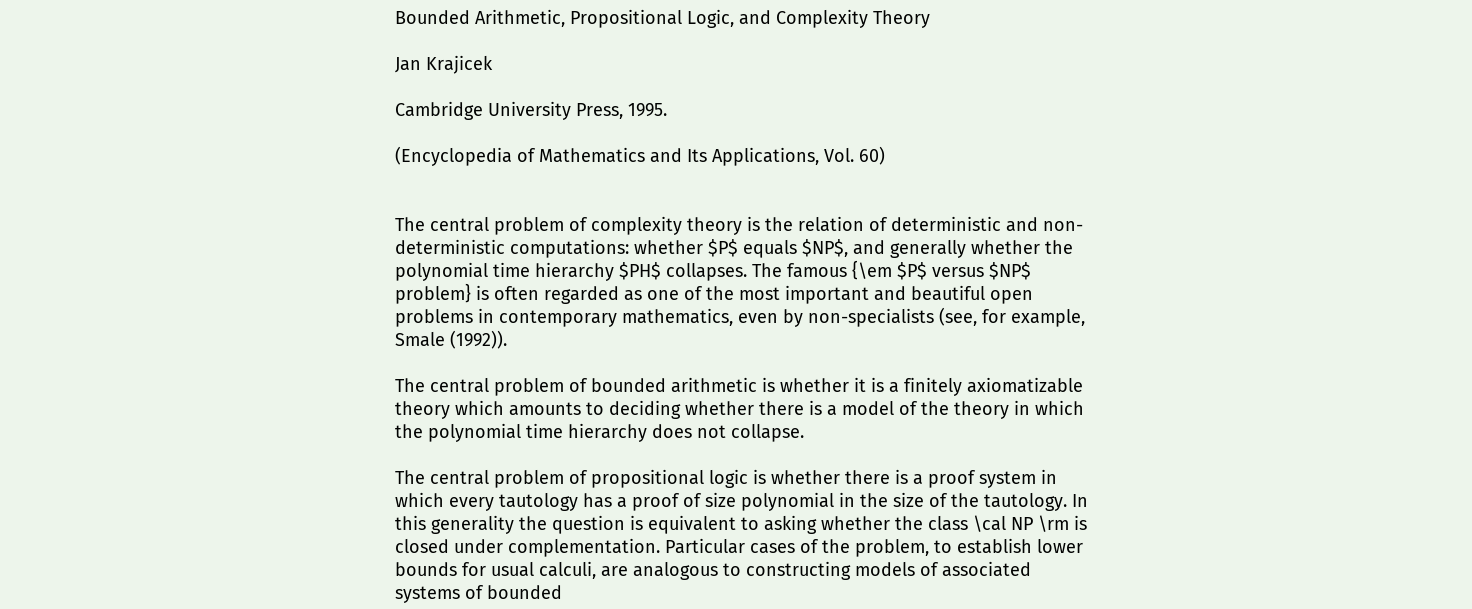Bounded Arithmetic, Propositional Logic, and Complexity Theory

Jan Krajicek

Cambridge University Press, 1995.

(Encyclopedia of Mathematics and Its Applications, Vol. 60)


The central problem of complexity theory is the relation of deterministic and non-deterministic computations: whether $P$ equals $NP$, and generally whether the polynomial time hierarchy $PH$ collapses. The famous {\em $P$ versus $NP$ problem} is often regarded as one of the most important and beautiful open problems in contemporary mathematics, even by non-specialists (see, for example, Smale (1992)).

The central problem of bounded arithmetic is whether it is a finitely axiomatizable theory which amounts to deciding whether there is a model of the theory in which the polynomial time hierarchy does not collapse.

The central problem of propositional logic is whether there is a proof system in which every tautology has a proof of size polynomial in the size of the tautology. In this generality the question is equivalent to asking whether the class \cal NP \rm is closed under complementation. Particular cases of the problem, to establish lower bounds for usual calculi, are analogous to constructing models of associated systems of bounded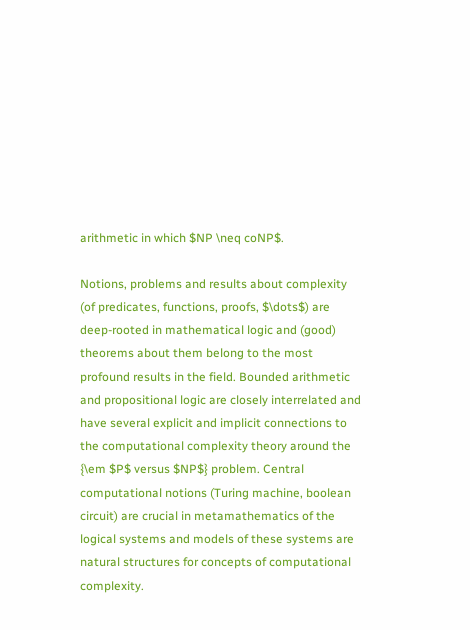arithmetic in which $NP \neq coNP$.

Notions, problems and results about complexity (of predicates, functions, proofs, $\dots$) are deep-rooted in mathematical logic and (good) theorems about them belong to the most profound results in the field. Bounded arithmetic and propositional logic are closely interrelated and have several explicit and implicit connections to the computational complexity theory around the {\em $P$ versus $NP$} problem. Central computational notions (Turing machine, boolean circuit) are crucial in metamathematics of the logical systems and models of these systems are natural structures for concepts of computational complexity.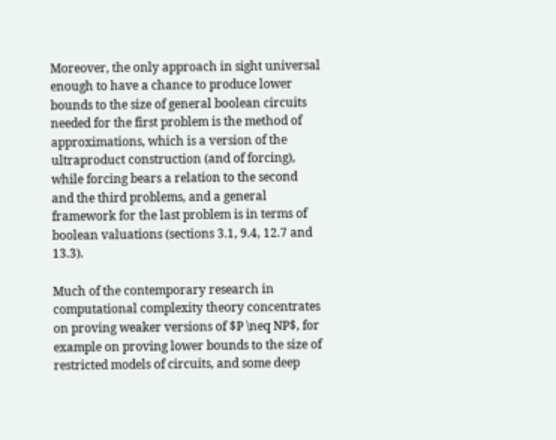Moreover, the only approach in sight universal enough to have a chance to produce lower bounds to the size of general boolean circuits needed for the first problem is the method of approximations, which is a version of the ultraproduct construction (and of forcing), while forcing bears a relation to the second and the third problems, and a general framework for the last problem is in terms of boolean valuations (sections 3.1, 9.4, 12.7 and 13.3).

Much of the contemporary research in computational complexity theory concentrates on proving weaker versions of $P \neq NP$, for example on proving lower bounds to the size of restricted models of circuits, and some deep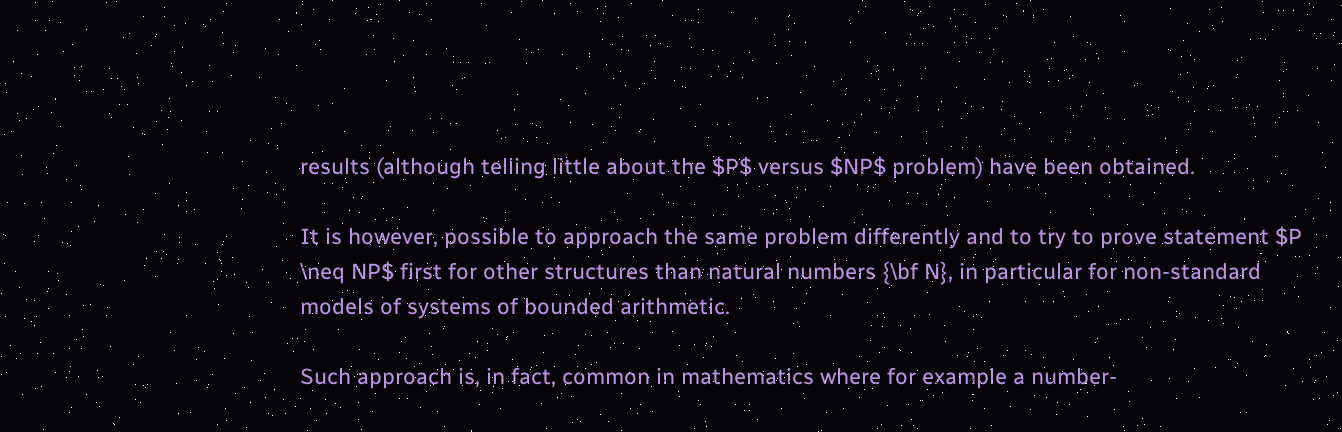results (although telling little about the $P$ versus $NP$ problem) have been obtained.

It is however, possible to approach the same problem differently and to try to prove statement $P \neq NP$ first for other structures than natural numbers {\bf N}, in particular for non-standard models of systems of bounded arithmetic.

Such approach is, in fact, common in mathematics where for example a number-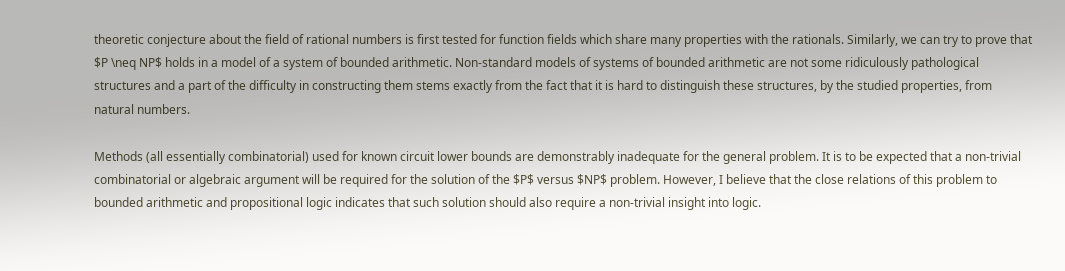theoretic conjecture about the field of rational numbers is first tested for function fields which share many properties with the rationals. Similarly, we can try to prove that $P \neq NP$ holds in a model of a system of bounded arithmetic. Non-standard models of systems of bounded arithmetic are not some ridiculously pathological structures and a part of the difficulty in constructing them stems exactly from the fact that it is hard to distinguish these structures, by the studied properties, from natural numbers.

Methods (all essentially combinatorial) used for known circuit lower bounds are demonstrably inadequate for the general problem. It is to be expected that a non-trivial combinatorial or algebraic argument will be required for the solution of the $P$ versus $NP$ problem. However, I believe that the close relations of this problem to bounded arithmetic and propositional logic indicates that such solution should also require a non-trivial insight into logic.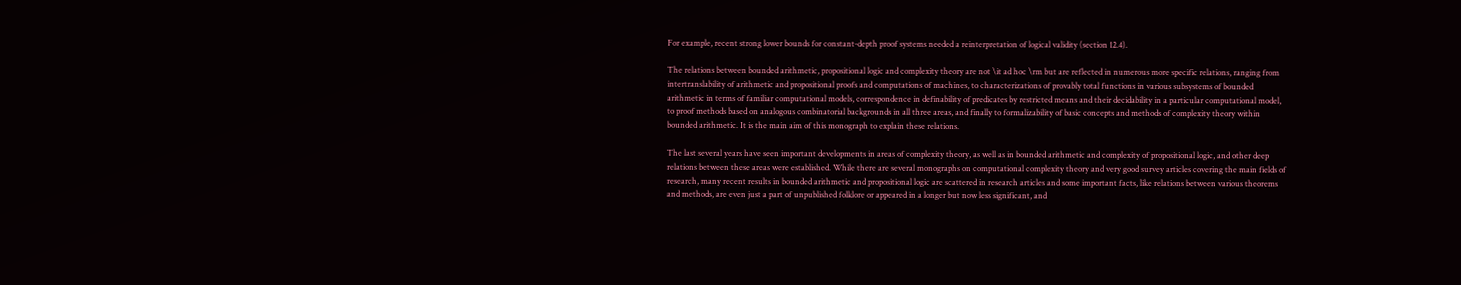For example, recent strong lower bounds for constant-depth proof systems needed a reinterpretation of logical validity (section 12.4).

The relations between bounded arithmetic, propositional logic and complexity theory are not \it ad hoc \rm but are reflected in numerous more specific relations, ranging from intertranslability of arithmetic and propositional proofs and computations of machines, to characterizations of provably total functions in various subsystems of bounded arithmetic in terms of familiar computational models, correspondence in definability of predicates by restricted means and their decidability in a particular computational model, to proof methods based on analogous combinatorial backgrounds in all three areas, and finally to formalizability of basic concepts and methods of complexity theory within bounded arithmetic. It is the main aim of this monograph to explain these relations.

The last several years have seen important developments in areas of complexity theory, as well as in bounded arithmetic and complexity of propositional logic, and other deep relations between these areas were established. While there are several monographs on computational complexity theory and very good survey articles covering the main fields of research, many recent results in bounded arithmetic and propositional logic are scattered in research articles and some important facts, like relations between various theorems and methods, are even just a part of unpublished folklore or appeared in a longer but now less significant, and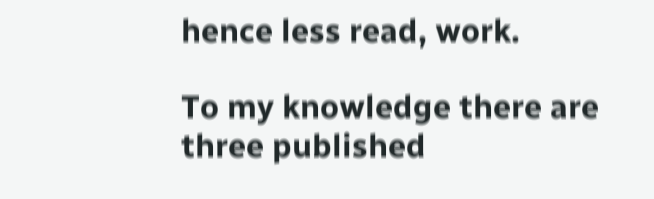hence less read, work.

To my knowledge there are three published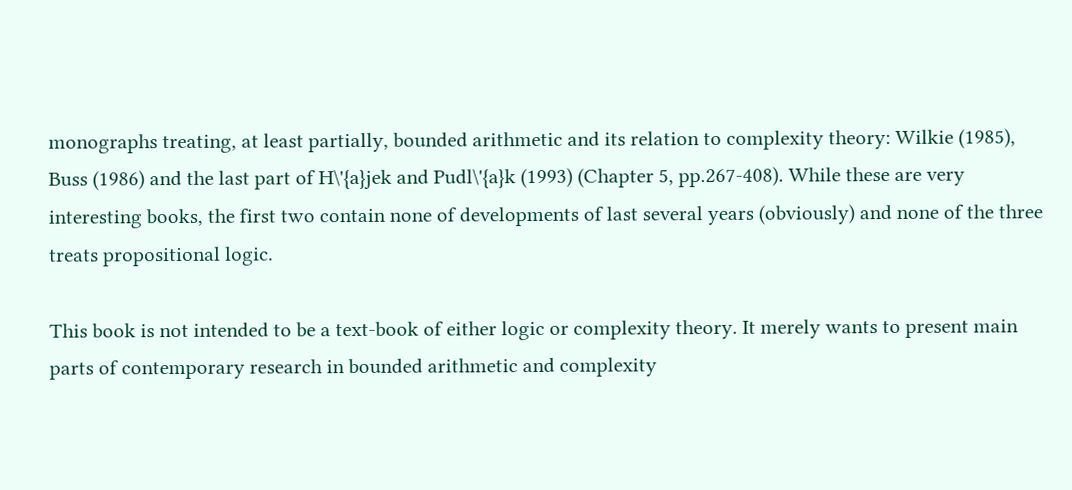monographs treating, at least partially, bounded arithmetic and its relation to complexity theory: Wilkie (1985), Buss (1986) and the last part of H\'{a}jek and Pudl\'{a}k (1993) (Chapter 5, pp.267-408). While these are very interesting books, the first two contain none of developments of last several years (obviously) and none of the three treats propositional logic.

This book is not intended to be a text-book of either logic or complexity theory. It merely wants to present main parts of contemporary research in bounded arithmetic and complexity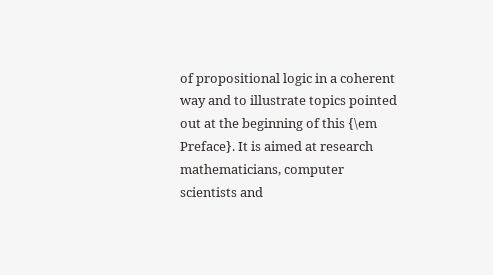of propositional logic in a coherent way and to illustrate topics pointed out at the beginning of this {\em Preface}. It is aimed at research mathematicians, computer scientists and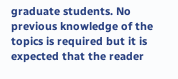graduate students. No previous knowledge of the topics is required but it is expected that the reader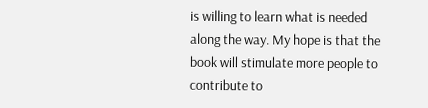is willing to learn what is needed along the way. My hope is that the book will stimulate more people to contribute to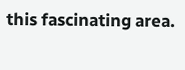this fascinating area.